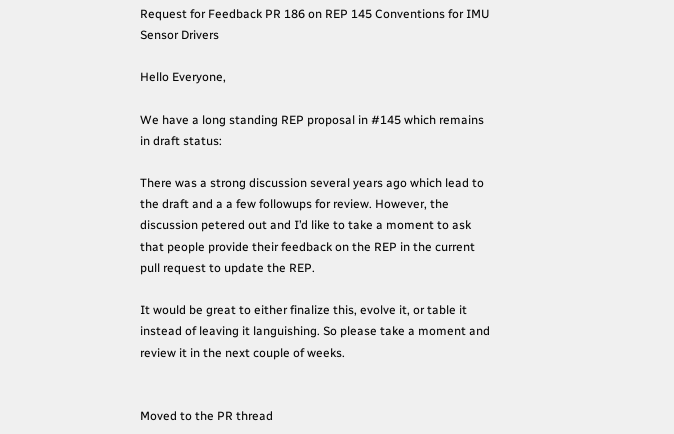Request for Feedback PR 186 on REP 145 Conventions for IMU Sensor Drivers

Hello Everyone,

We have a long standing REP proposal in #145 which remains in draft status:

There was a strong discussion several years ago which lead to the draft and a a few followups for review. However, the discussion petered out and I’d like to take a moment to ask that people provide their feedback on the REP in the current pull request to update the REP.

It would be great to either finalize this, evolve it, or table it instead of leaving it languishing. So please take a moment and review it in the next couple of weeks.


Moved to the PR thread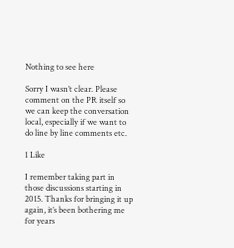Nothing to see here

Sorry I wasn’t clear. Please comment on the PR itself so we can keep the conversation local, especially if we want to do line by line comments etc.

1 Like

I remember taking part in those discussions starting in 2015. Thanks for bringing it up again, it’s been bothering me for years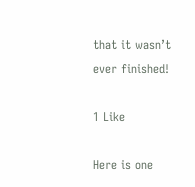that it wasn’t ever finished!

1 Like

Here is one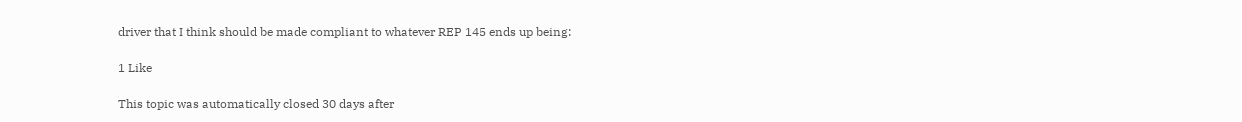driver that I think should be made compliant to whatever REP 145 ends up being:

1 Like

This topic was automatically closed 30 days after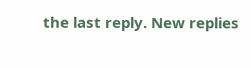the last reply. New replies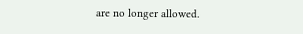are no longer allowed.